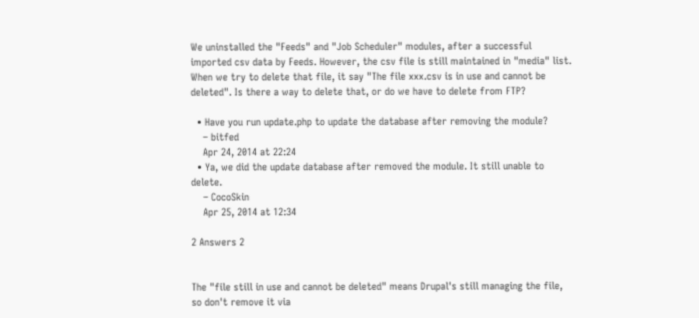We uninstalled the "Feeds" and "Job Scheduler" modules, after a successful imported csv data by Feeds. However, the csv file is still maintained in "media" list. When we try to delete that file, it say "The file xxx.csv is in use and cannot be deleted". Is there a way to delete that, or do we have to delete from FTP?

  • Have you run update.php to update the database after removing the module?
    – bitfed
    Apr 24, 2014 at 22:24
  • Ya, we did the update database after removed the module. It still unable to delete.
    – CocoSkin
    Apr 25, 2014 at 12:34

2 Answers 2


The "file still in use and cannot be deleted" means Drupal's still managing the file, so don't remove it via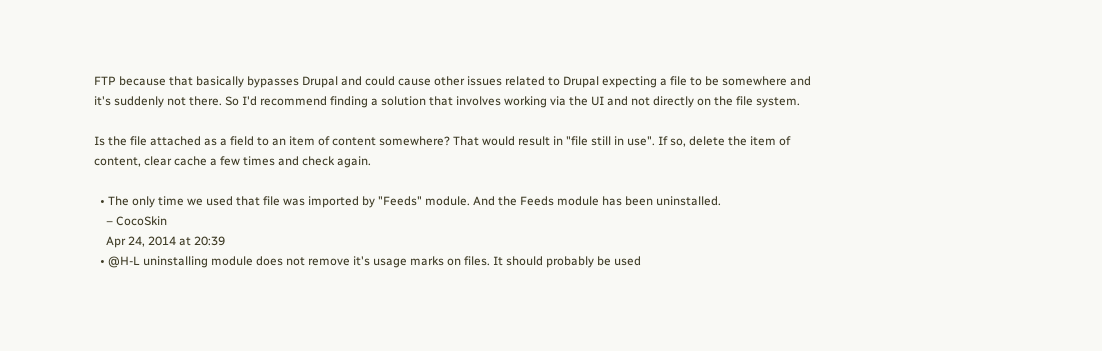FTP because that basically bypasses Drupal and could cause other issues related to Drupal expecting a file to be somewhere and it's suddenly not there. So I'd recommend finding a solution that involves working via the UI and not directly on the file system.

Is the file attached as a field to an item of content somewhere? That would result in "file still in use". If so, delete the item of content, clear cache a few times and check again.

  • The only time we used that file was imported by "Feeds" module. And the Feeds module has been uninstalled.
    – CocoSkin
    Apr 24, 2014 at 20:39
  • @H-L uninstalling module does not remove it's usage marks on files. It should probably be used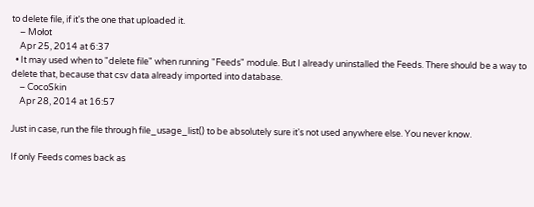to delete file, if it's the one that uploaded it.
    – Mołot
    Apr 25, 2014 at 6:37
  • It may used when to "delete file" when running "Feeds" module. But I already uninstalled the Feeds. There should be a way to delete that, because that csv data already imported into database.
    – CocoSkin
    Apr 28, 2014 at 16:57

Just in case, run the file through file_usage_list() to be absolutely sure it's not used anywhere else. You never know.

If only Feeds comes back as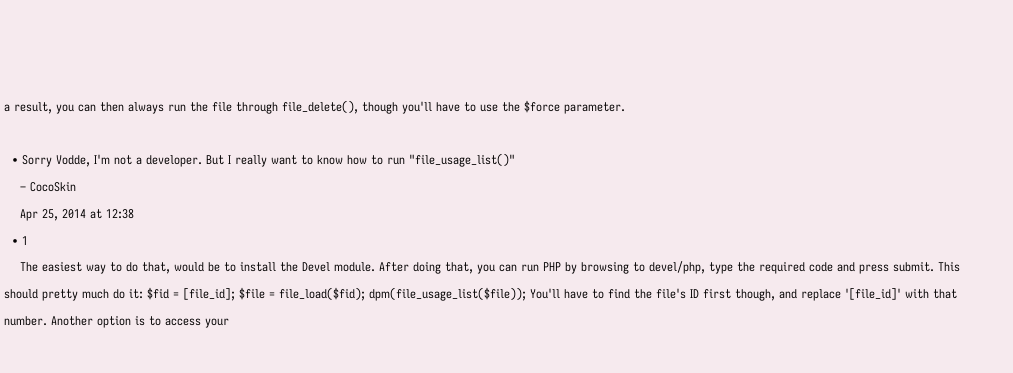a result, you can then always run the file through file_delete(), though you'll have to use the $force parameter.

  • Sorry Vodde, I'm not a developer. But I really want to know how to run "file_usage_list()"
    – CocoSkin
    Apr 25, 2014 at 12:38
  • 1
    The easiest way to do that, would be to install the Devel module. After doing that, you can run PHP by browsing to devel/php, type the required code and press submit. This should pretty much do it: $fid = [file_id]; $file = file_load($fid); dpm(file_usage_list($file)); You'll have to find the file's ID first though, and replace '[file_id]' with that number. Another option is to access your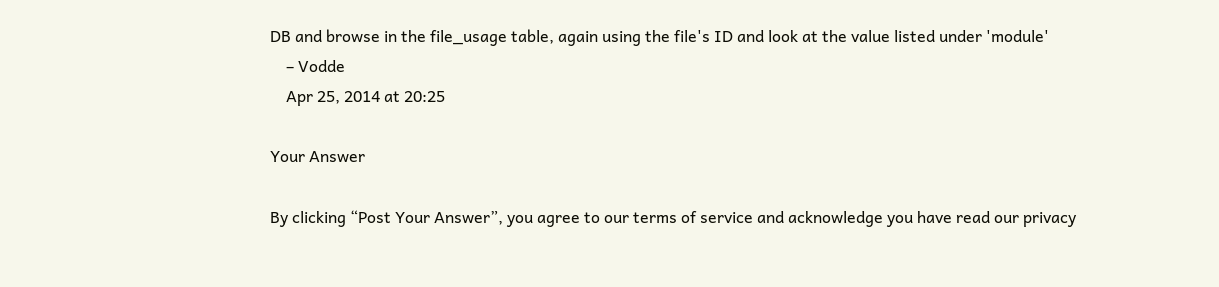DB and browse in the file_usage table, again using the file's ID and look at the value listed under 'module'
    – Vodde
    Apr 25, 2014 at 20:25

Your Answer

By clicking “Post Your Answer”, you agree to our terms of service and acknowledge you have read our privacy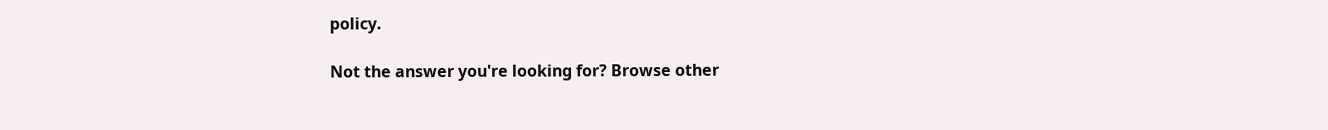policy.

Not the answer you're looking for? Browse other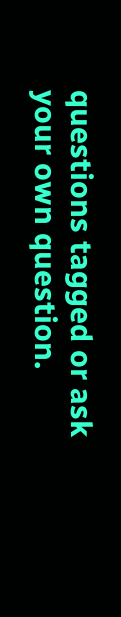questions tagged or ask your own question.